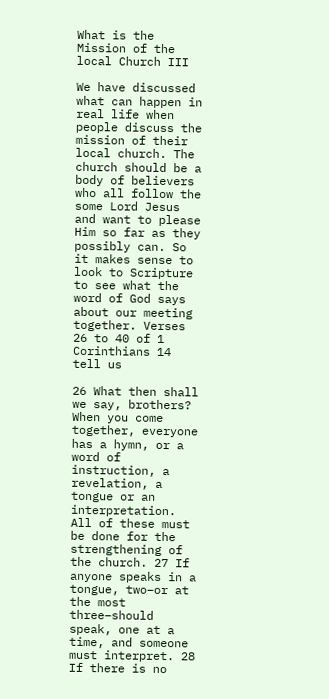What is the Mission of the local Church III

We have discussed what can happen in real life when people discuss the mission of their local church. The church should be a body of believers who all follow the some Lord Jesus and want to please Him so far as they possibly can. So it makes sense to look to Scripture to see what the word of God says about our meeting together. Verses 26 to 40 of 1 Corinthians 14 tell us

26 What then shall we say, brothers? When you come together, everyone has a hymn, or a word of instruction, a revelation, a tongue or an interpretation. All of these must be done for the strengthening of the church. 27 If anyone speaks in a tongue, two–or at the most three–should speak, one at a time, and someone must interpret. 28 If there is no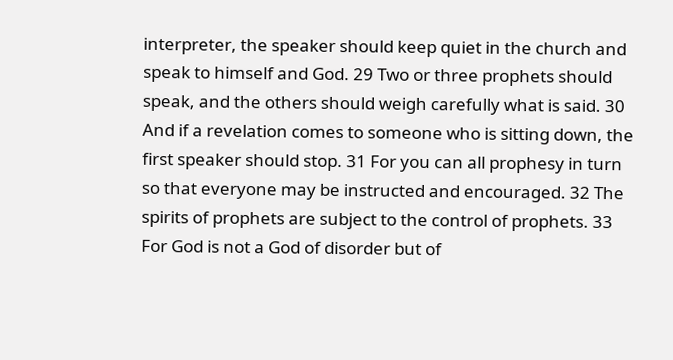interpreter, the speaker should keep quiet in the church and speak to himself and God. 29 Two or three prophets should speak, and the others should weigh carefully what is said. 30 And if a revelation comes to someone who is sitting down, the first speaker should stop. 31 For you can all prophesy in turn so that everyone may be instructed and encouraged. 32 The spirits of prophets are subject to the control of prophets. 33 For God is not a God of disorder but of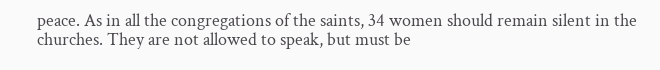peace. As in all the congregations of the saints, 34 women should remain silent in the churches. They are not allowed to speak, but must be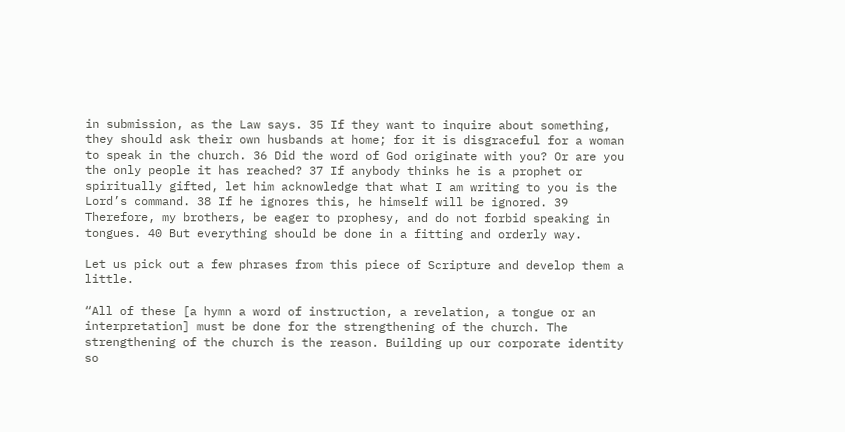in submission, as the Law says. 35 If they want to inquire about something, they should ask their own husbands at home; for it is disgraceful for a woman to speak in the church. 36 Did the word of God originate with you? Or are you the only people it has reached? 37 If anybody thinks he is a prophet or spiritually gifted, let him acknowledge that what I am writing to you is the Lord’s command. 38 If he ignores this, he himself will be ignored. 39 Therefore, my brothers, be eager to prophesy, and do not forbid speaking in tongues. 40 But everything should be done in a fitting and orderly way.

Let us pick out a few phrases from this piece of Scripture and develop them a little.

“All of these [a hymn a word of instruction, a revelation, a tongue or an interpretation] must be done for the strengthening of the church. The strengthening of the church is the reason. Building up our corporate identity so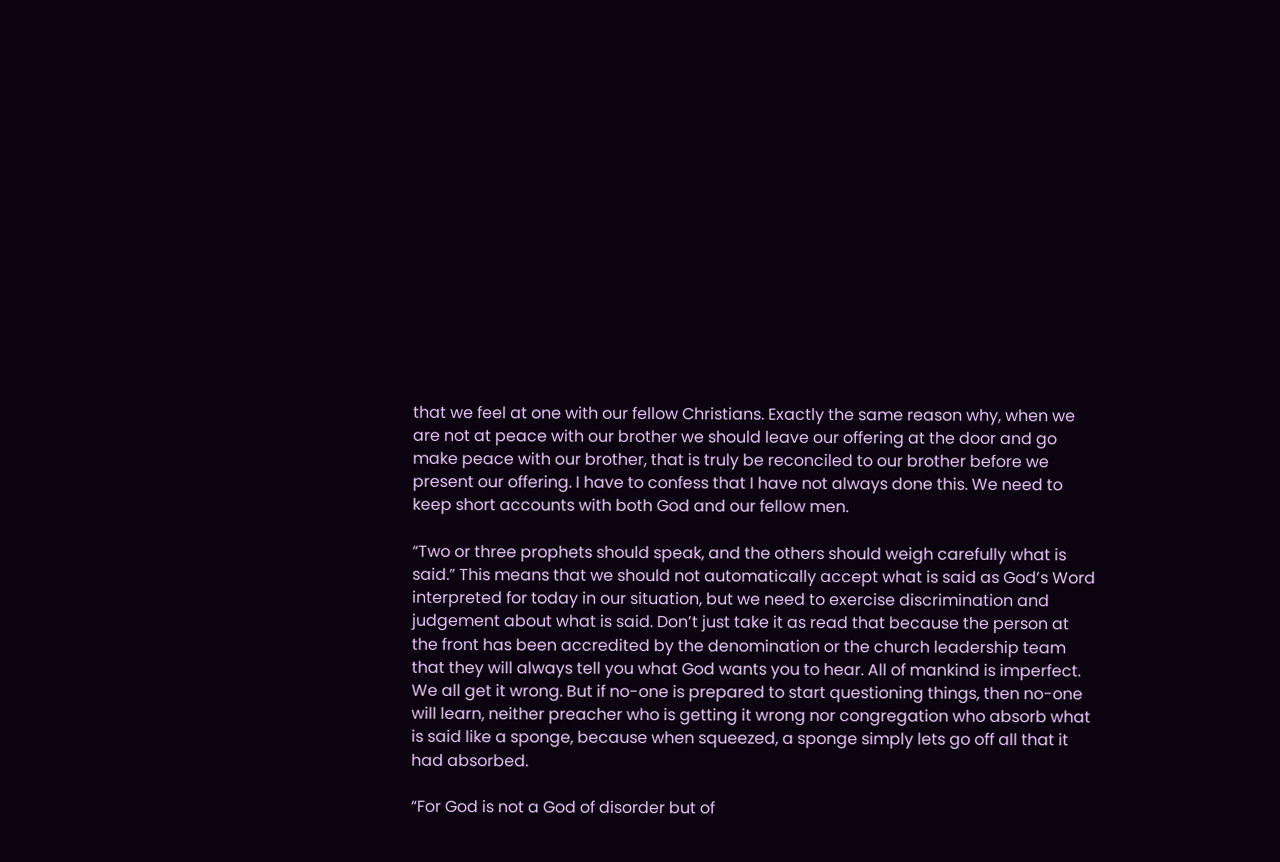that we feel at one with our fellow Christians. Exactly the same reason why, when we are not at peace with our brother we should leave our offering at the door and go make peace with our brother, that is truly be reconciled to our brother before we present our offering. I have to confess that I have not always done this. We need to keep short accounts with both God and our fellow men.

“Two or three prophets should speak, and the others should weigh carefully what is said.” This means that we should not automatically accept what is said as God’s Word interpreted for today in our situation, but we need to exercise discrimination and judgement about what is said. Don’t just take it as read that because the person at the front has been accredited by the denomination or the church leadership team that they will always tell you what God wants you to hear. All of mankind is imperfect. We all get it wrong. But if no-one is prepared to start questioning things, then no-one will learn, neither preacher who is getting it wrong nor congregation who absorb what is said like a sponge, because when squeezed, a sponge simply lets go off all that it had absorbed.

“For God is not a God of disorder but of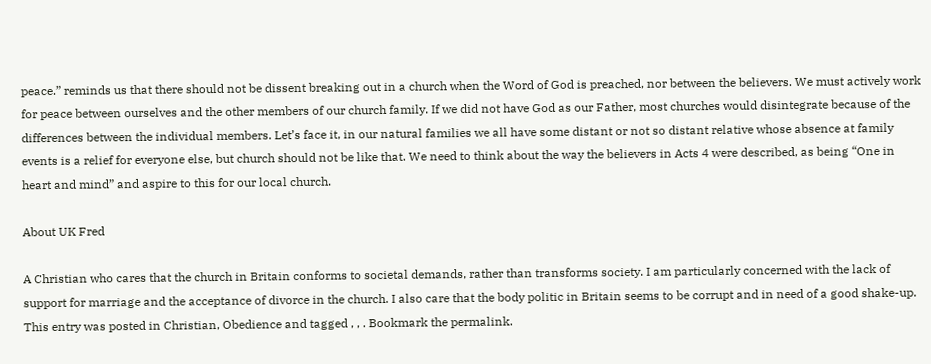peace.” reminds us that there should not be dissent breaking out in a church when the Word of God is preached, nor between the believers. We must actively work for peace between ourselves and the other members of our church family. If we did not have God as our Father, most churches would disintegrate because of the differences between the individual members. Let’s face it, in our natural families we all have some distant or not so distant relative whose absence at family events is a relief for everyone else, but church should not be like that. We need to think about the way the believers in Acts 4 were described, as being “One in heart and mind” and aspire to this for our local church.

About UK Fred

A Christian who cares that the church in Britain conforms to societal demands, rather than transforms society. I am particularly concerned with the lack of support for marriage and the acceptance of divorce in the church. I also care that the body politic in Britain seems to be corrupt and in need of a good shake-up.
This entry was posted in Christian, Obedience and tagged , , . Bookmark the permalink.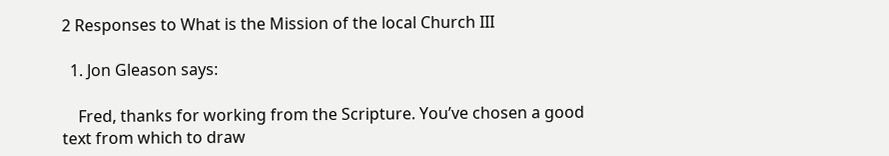2 Responses to What is the Mission of the local Church III

  1. Jon Gleason says:

    Fred, thanks for working from the Scripture. You’ve chosen a good text from which to draw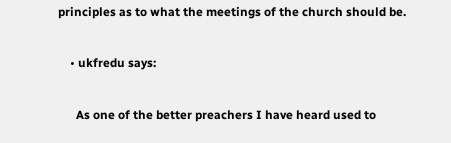principles as to what the meetings of the church should be.

    • ukfredu says:

      As one of the better preachers I have heard used to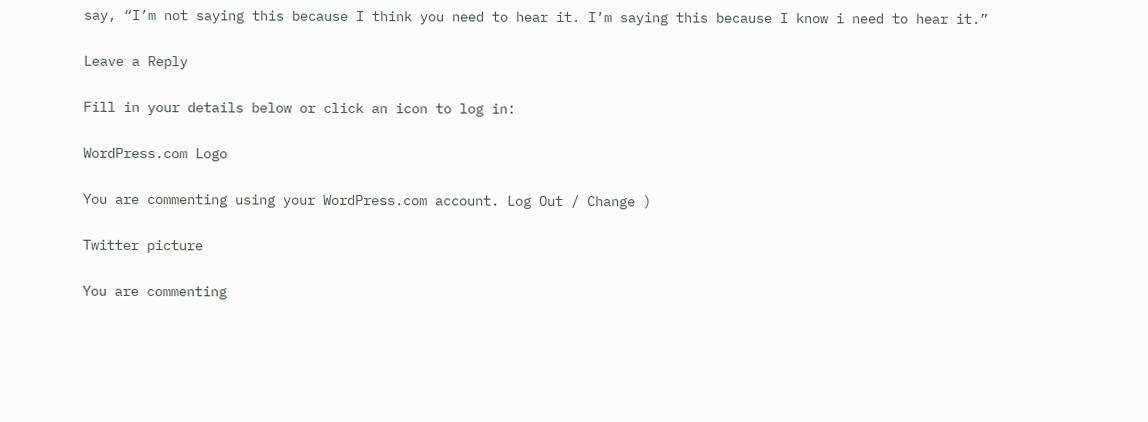say, “I’m not saying this because I think you need to hear it. I’m saying this because I know i need to hear it.”

Leave a Reply

Fill in your details below or click an icon to log in:

WordPress.com Logo

You are commenting using your WordPress.com account. Log Out / Change )

Twitter picture

You are commenting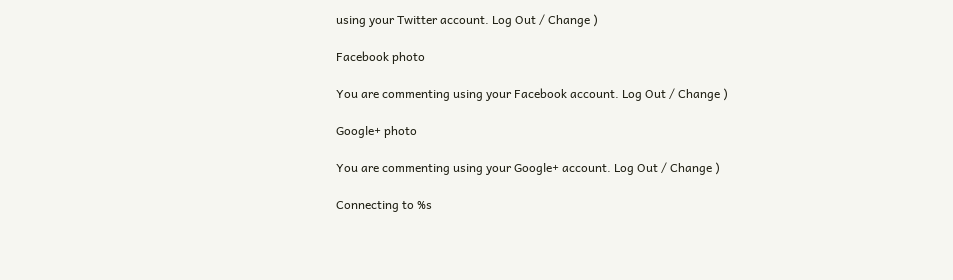using your Twitter account. Log Out / Change )

Facebook photo

You are commenting using your Facebook account. Log Out / Change )

Google+ photo

You are commenting using your Google+ account. Log Out / Change )

Connecting to %s